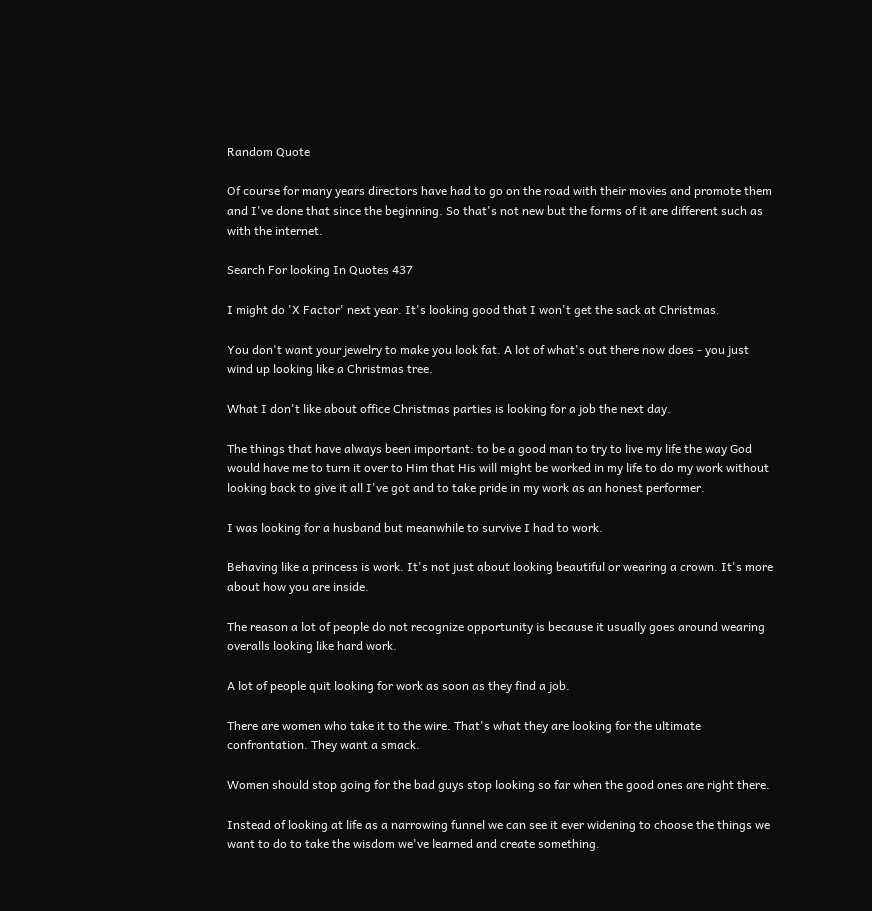Random Quote

Of course for many years directors have had to go on the road with their movies and promote them and I've done that since the beginning. So that's not new but the forms of it are different such as with the internet.

Search For looking In Quotes 437

I might do 'X Factor' next year. It's looking good that I won't get the sack at Christmas.

You don't want your jewelry to make you look fat. A lot of what's out there now does - you just wind up looking like a Christmas tree.

What I don't like about office Christmas parties is looking for a job the next day.

The things that have always been important: to be a good man to try to live my life the way God would have me to turn it over to Him that His will might be worked in my life to do my work without looking back to give it all I've got and to take pride in my work as an honest performer.

I was looking for a husband but meanwhile to survive I had to work.

Behaving like a princess is work. It's not just about looking beautiful or wearing a crown. It's more about how you are inside.

The reason a lot of people do not recognize opportunity is because it usually goes around wearing overalls looking like hard work.

A lot of people quit looking for work as soon as they find a job.

There are women who take it to the wire. That's what they are looking for the ultimate confrontation. They want a smack.

Women should stop going for the bad guys stop looking so far when the good ones are right there.

Instead of looking at life as a narrowing funnel we can see it ever widening to choose the things we want to do to take the wisdom we've learned and create something.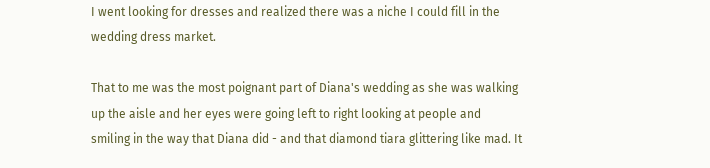I went looking for dresses and realized there was a niche I could fill in the wedding dress market.

That to me was the most poignant part of Diana's wedding as she was walking up the aisle and her eyes were going left to right looking at people and smiling in the way that Diana did - and that diamond tiara glittering like mad. It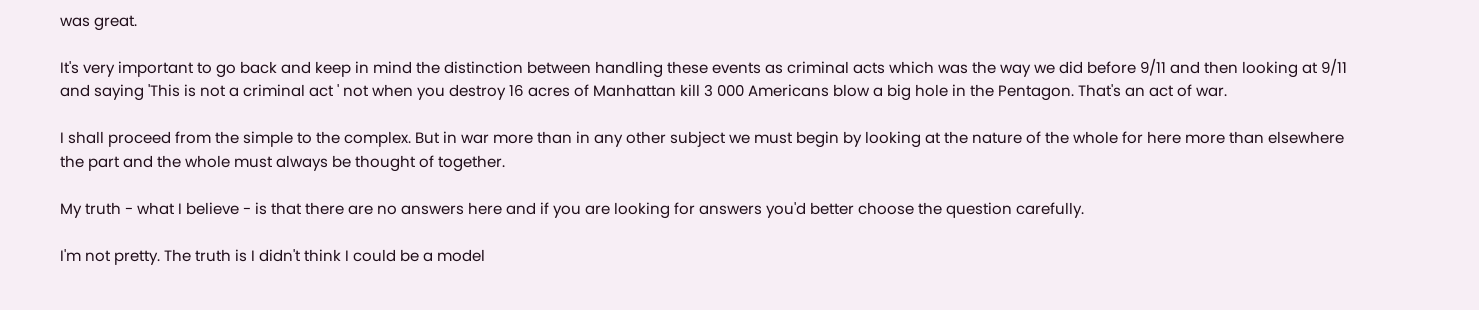was great.

It's very important to go back and keep in mind the distinction between handling these events as criminal acts which was the way we did before 9/11 and then looking at 9/11 and saying 'This is not a criminal act ' not when you destroy 16 acres of Manhattan kill 3 000 Americans blow a big hole in the Pentagon. That's an act of war.

I shall proceed from the simple to the complex. But in war more than in any other subject we must begin by looking at the nature of the whole for here more than elsewhere the part and the whole must always be thought of together.

My truth - what I believe - is that there are no answers here and if you are looking for answers you'd better choose the question carefully.

I'm not pretty. The truth is I didn't think I could be a model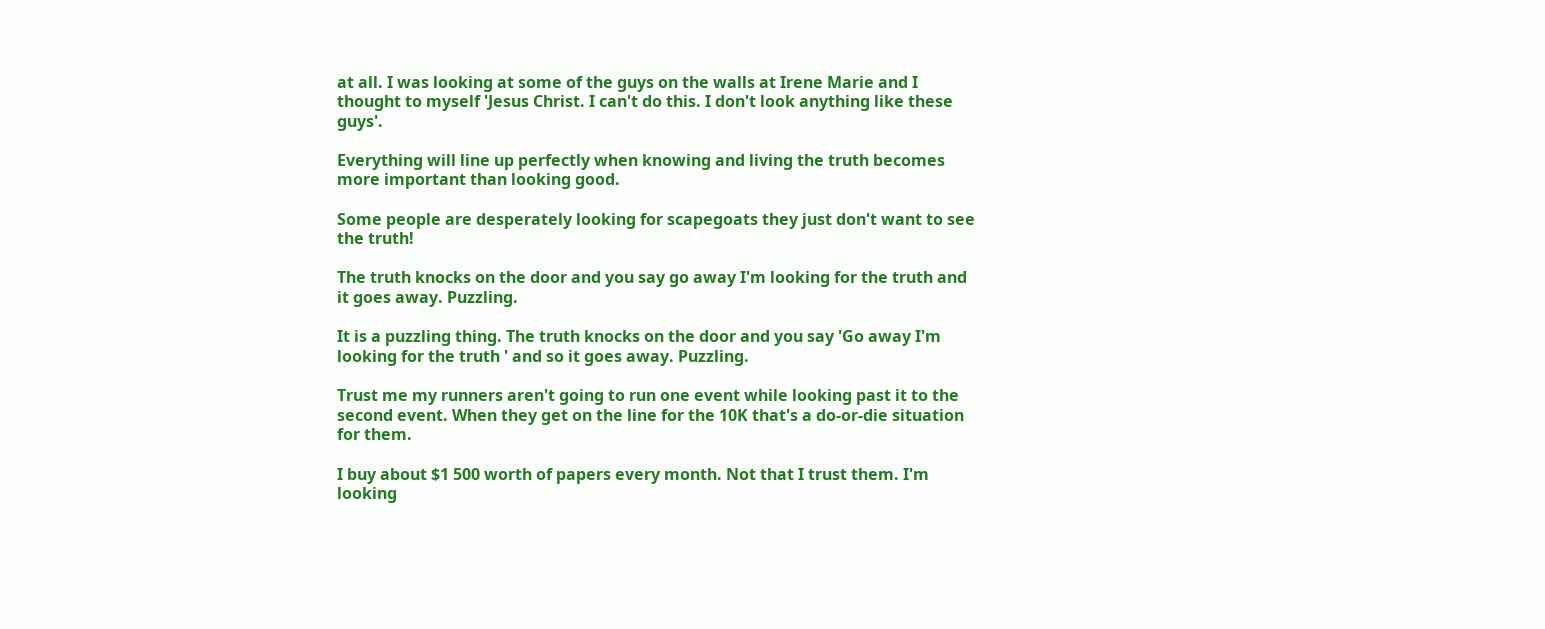at all. I was looking at some of the guys on the walls at Irene Marie and I thought to myself 'Jesus Christ. I can't do this. I don't look anything like these guys'.

Everything will line up perfectly when knowing and living the truth becomes more important than looking good.

Some people are desperately looking for scapegoats they just don't want to see the truth!

The truth knocks on the door and you say go away I'm looking for the truth and it goes away. Puzzling.

It is a puzzling thing. The truth knocks on the door and you say 'Go away I'm looking for the truth ' and so it goes away. Puzzling.

Trust me my runners aren't going to run one event while looking past it to the second event. When they get on the line for the 10K that's a do-or-die situation for them.

I buy about $1 500 worth of papers every month. Not that I trust them. I'm looking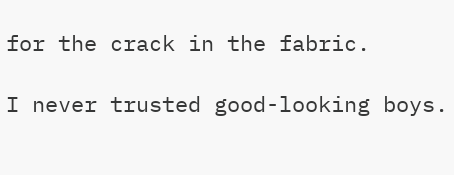for the crack in the fabric.

I never trusted good-looking boys.